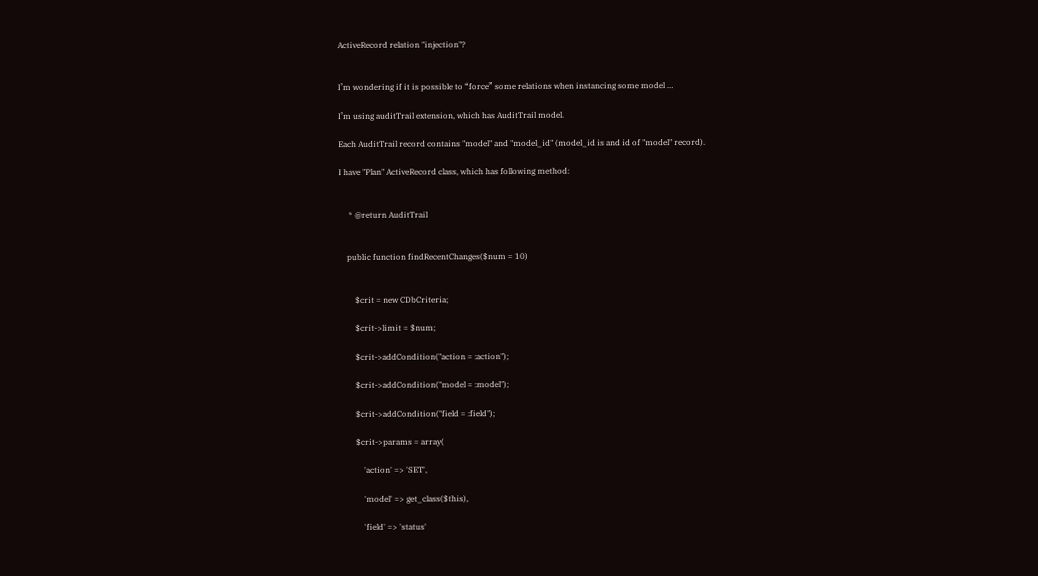ActiveRecord relation "injection"?


I’m wondering if it is possible to “force” some relations when instancing some model …

I’m using auditTrail extension, which has AuditTrail model.

Each AuditTrail record contains "model" and "model_id" (model_id is and id of "model" record).

I have "Plan" ActiveRecord class, which has following method:


     * @return AuditTrail


    public function findRecentChanges($num = 10)


        $crit = new CDbCriteria;

        $crit->limit = $num;

        $crit->addCondition("action = :action");

        $crit->addCondition("model = :model");

        $crit->addCondition("field = :field");

        $crit->params = array(

            'action' => 'SET',

            'model' => get_class($this),

            'field' => 'status'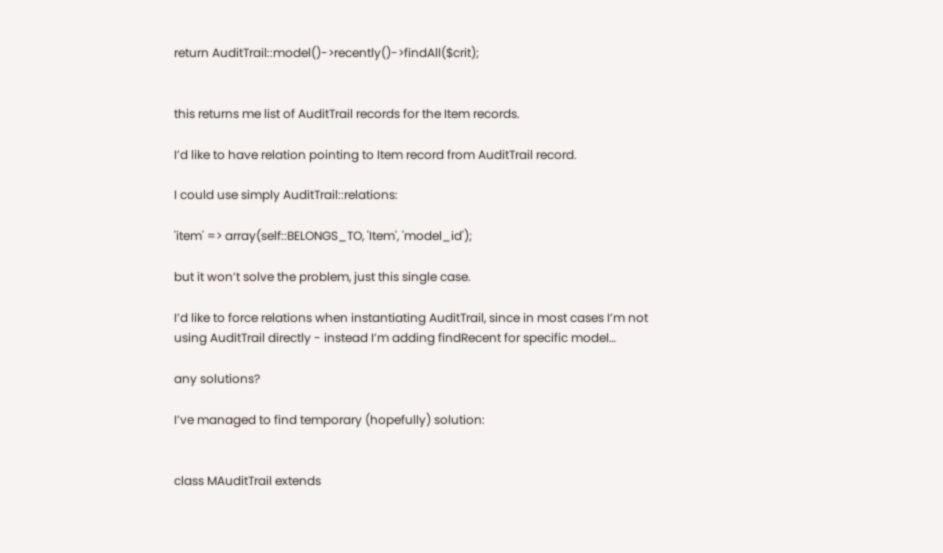return AuditTrail::model()->recently()->findAll($crit);


this returns me list of AuditTrail records for the Item records.

I’d like to have relation pointing to Item record from AuditTrail record.

I could use simply AuditTrail::relations:

'item' => array(self::BELONGS_TO, 'Item', 'model_id');

but it won’t solve the problem, just this single case.

I’d like to force relations when instantiating AuditTrail, since in most cases I’m not using AuditTrail directly - instead I’m adding findRecent for specific model…

any solutions?

I’ve managed to find temporary (hopefully) solution:


class MAuditTrail extends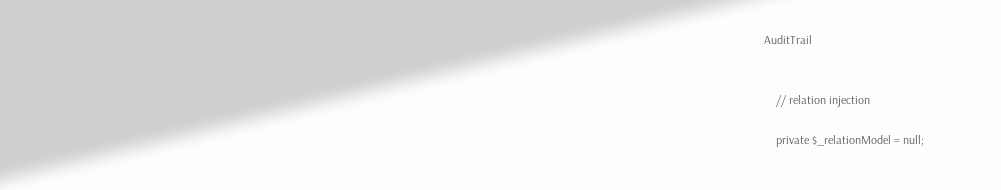AuditTrail


    // relation injection

    private $_relationModel = null;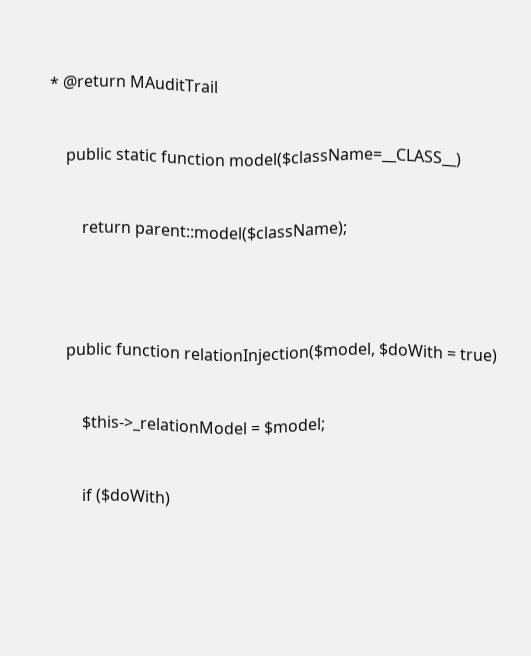* @return MAuditTrail


    public static function model($className=__CLASS__)


        return parent::model($className);




    public function relationInjection($model, $doWith = true)


        $this->_relationModel = $model;


        if ($doWith)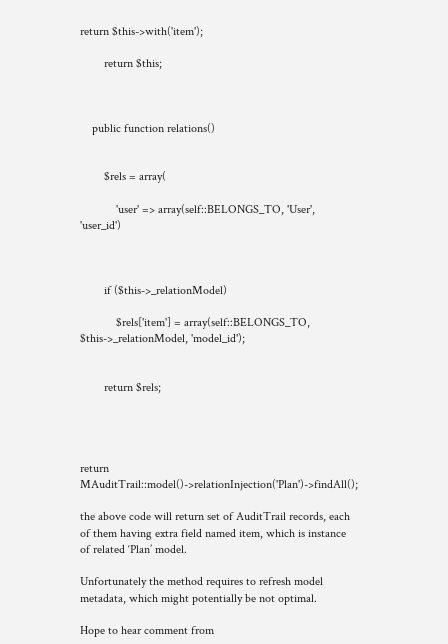return $this->with('item');

        return $this;



    public function relations()


        $rels = array(

            'user' => array(self::BELONGS_TO, 'User', 'user_id')



        if ($this->_relationModel)

            $rels['item'] = array(self::BELONGS_TO, $this->_relationModel, 'model_id');


        return $rels;




return MAuditTrail::model()->relationInjection('Plan')->findAll();

the above code will return set of AuditTrail records, each of them having extra field named item, which is instance of related ‘Plan’ model.

Unfortunately the method requires to refresh model metadata, which might potentially be not optimal.

Hope to hear comment from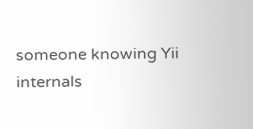someone knowing Yii internals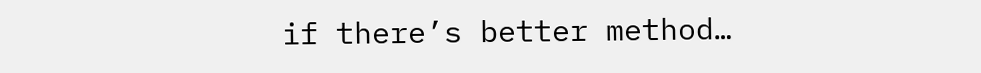if there’s better method…